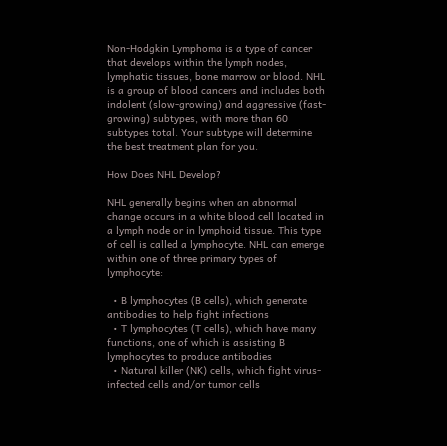Non-Hodgkin Lymphoma is a type of cancer that develops within the lymph nodes, lymphatic tissues, bone marrow or blood. NHL is a group of blood cancers and includes both indolent (slow-growing) and aggressive (fast-growing) subtypes, with more than 60 subtypes total. Your subtype will determine the best treatment plan for you.

How Does NHL Develop?

NHL generally begins when an abnormal change occurs in a white blood cell located in a lymph node or in lymphoid tissue. This type of cell is called a lymphocyte. NHL can emerge within one of three primary types of lymphocyte:

  • B lymphocytes (B cells), which generate antibodies to help fight infections
  • T lymphocytes (T cells), which have many functions, one of which is assisting B lymphocytes to produce antibodies
  • Natural killer (NK) cells, which fight virus-infected cells and/or tumor cells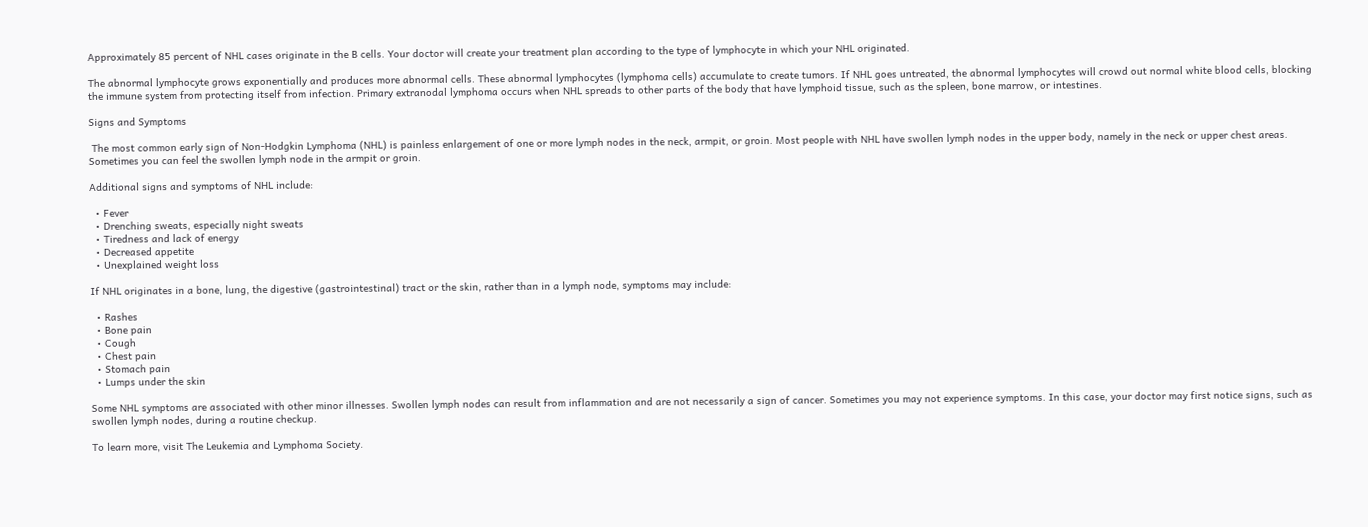Approximately 85 percent of NHL cases originate in the B cells. Your doctor will create your treatment plan according to the type of lymphocyte in which your NHL originated.

The abnormal lymphocyte grows exponentially and produces more abnormal cells. These abnormal lymphocytes (lymphoma cells) accumulate to create tumors. If NHL goes untreated, the abnormal lymphocytes will crowd out normal white blood cells, blocking the immune system from protecting itself from infection. Primary extranodal lymphoma occurs when NHL spreads to other parts of the body that have lymphoid tissue, such as the spleen, bone marrow, or intestines.

Signs and Symptoms

 The most common early sign of Non-Hodgkin Lymphoma (NHL) is painless enlargement of one or more lymph nodes in the neck, armpit, or groin. Most people with NHL have swollen lymph nodes in the upper body, namely in the neck or upper chest areas. Sometimes you can feel the swollen lymph node in the armpit or groin.

Additional signs and symptoms of NHL include:

  • Fever
  • Drenching sweats, especially night sweats
  • Tiredness and lack of energy
  • Decreased appetite
  • Unexplained weight loss

If NHL originates in a bone, lung, the digestive (gastrointestinal) tract or the skin, rather than in a lymph node, symptoms may include:

  • Rashes
  • Bone pain
  • Cough
  • Chest pain
  • Stomach pain
  • Lumps under the skin

Some NHL symptoms are associated with other minor illnesses. Swollen lymph nodes can result from inflammation and are not necessarily a sign of cancer. Sometimes you may not experience symptoms. In this case, your doctor may first notice signs, such as swollen lymph nodes, during a routine checkup.

To learn more, visit The Leukemia and Lymphoma Society.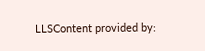LLSContent provided by: